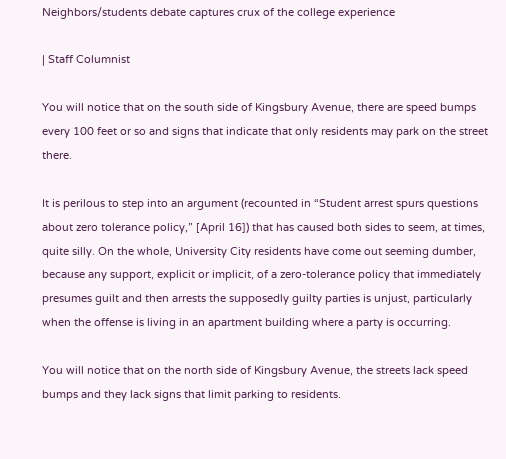Neighbors/students debate captures crux of the college experience

| Staff Columnist

You will notice that on the south side of Kingsbury Avenue, there are speed bumps every 100 feet or so and signs that indicate that only residents may park on the street there.

It is perilous to step into an argument (recounted in “Student arrest spurs questions about zero tolerance policy,” [April 16]) that has caused both sides to seem, at times, quite silly. On the whole, University City residents have come out seeming dumber, because any support, explicit or implicit, of a zero-tolerance policy that immediately presumes guilt and then arrests the supposedly guilty parties is unjust, particularly when the offense is living in an apartment building where a party is occurring.

You will notice that on the north side of Kingsbury Avenue, the streets lack speed bumps and they lack signs that limit parking to residents.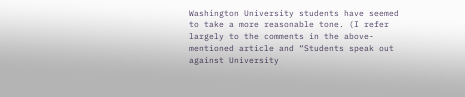Washington University students have seemed to take a more reasonable tone. (I refer largely to the comments in the above-mentioned article and “Students speak out against University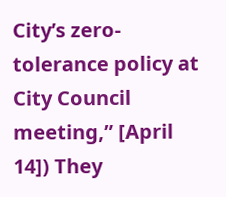City’s zero-tolerance policy at City Council meeting,” [April 14]) They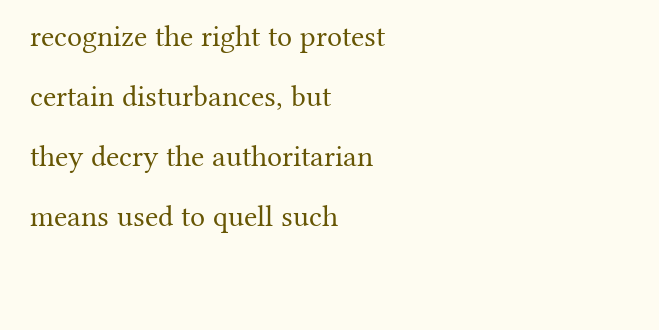recognize the right to protest certain disturbances, but they decry the authoritarian means used to quell such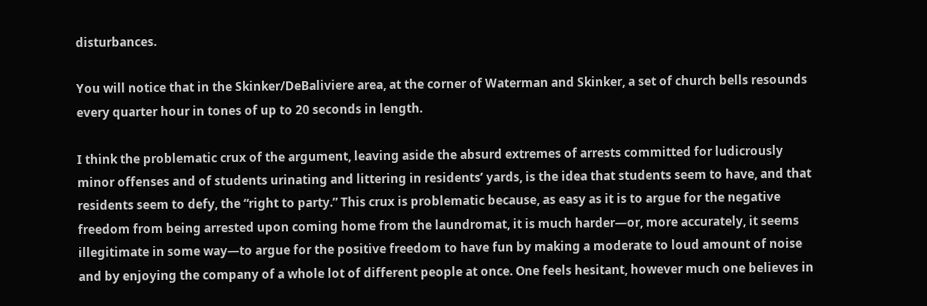disturbances.

You will notice that in the Skinker/DeBaliviere area, at the corner of Waterman and Skinker, a set of church bells resounds every quarter hour in tones of up to 20 seconds in length.

I think the problematic crux of the argument, leaving aside the absurd extremes of arrests committed for ludicrously minor offenses and of students urinating and littering in residents’ yards, is the idea that students seem to have, and that residents seem to defy, the “right to party.” This crux is problematic because, as easy as it is to argue for the negative freedom from being arrested upon coming home from the laundromat, it is much harder—or, more accurately, it seems illegitimate in some way—to argue for the positive freedom to have fun by making a moderate to loud amount of noise and by enjoying the company of a whole lot of different people at once. One feels hesitant, however much one believes in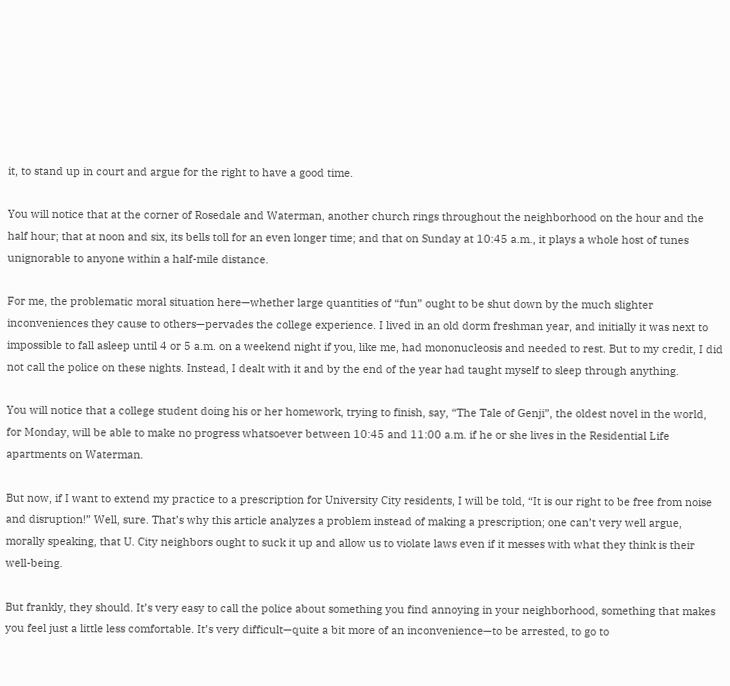it, to stand up in court and argue for the right to have a good time.

You will notice that at the corner of Rosedale and Waterman, another church rings throughout the neighborhood on the hour and the half hour; that at noon and six, its bells toll for an even longer time; and that on Sunday at 10:45 a.m., it plays a whole host of tunes unignorable to anyone within a half-mile distance.

For me, the problematic moral situation here—whether large quantities of “fun” ought to be shut down by the much slighter inconveniences they cause to others—pervades the college experience. I lived in an old dorm freshman year, and initially it was next to impossible to fall asleep until 4 or 5 a.m. on a weekend night if you, like me, had mononucleosis and needed to rest. But to my credit, I did not call the police on these nights. Instead, I dealt with it and by the end of the year had taught myself to sleep through anything.

You will notice that a college student doing his or her homework, trying to finish, say, “The Tale of Genji”, the oldest novel in the world, for Monday, will be able to make no progress whatsoever between 10:45 and 11:00 a.m. if he or she lives in the Residential Life apartments on Waterman.

But now, if I want to extend my practice to a prescription for University City residents, I will be told, “It is our right to be free from noise and disruption!” Well, sure. That’s why this article analyzes a problem instead of making a prescription; one can’t very well argue, morally speaking, that U. City neighbors ought to suck it up and allow us to violate laws even if it messes with what they think is their well-being.

But frankly, they should. It’s very easy to call the police about something you find annoying in your neighborhood, something that makes you feel just a little less comfortable. It’s very difficult—quite a bit more of an inconvenience—to be arrested, to go to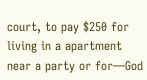court, to pay $250 for living in a apartment near a party or for—God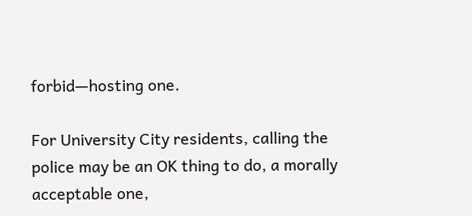forbid—hosting one.

For University City residents, calling the police may be an OK thing to do, a morally acceptable one,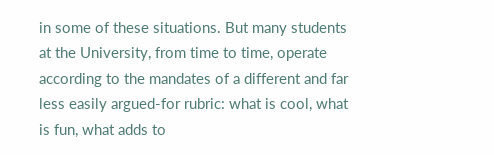in some of these situations. But many students at the University, from time to time, operate according to the mandates of a different and far less easily argued-for rubric: what is cool, what is fun, what adds to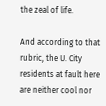the zeal of life.

And according to that rubric, the U. City residents at fault here are neither cool nor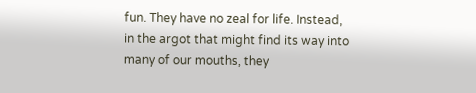fun. They have no zeal for life. Instead, in the argot that might find its way into many of our mouths, they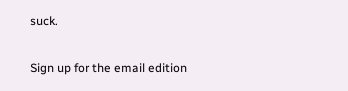suck.

Sign up for the email edition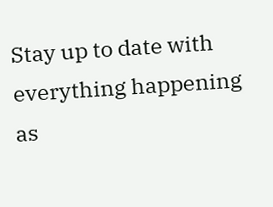Stay up to date with everything happening as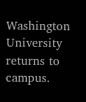Washington University returns to campus.